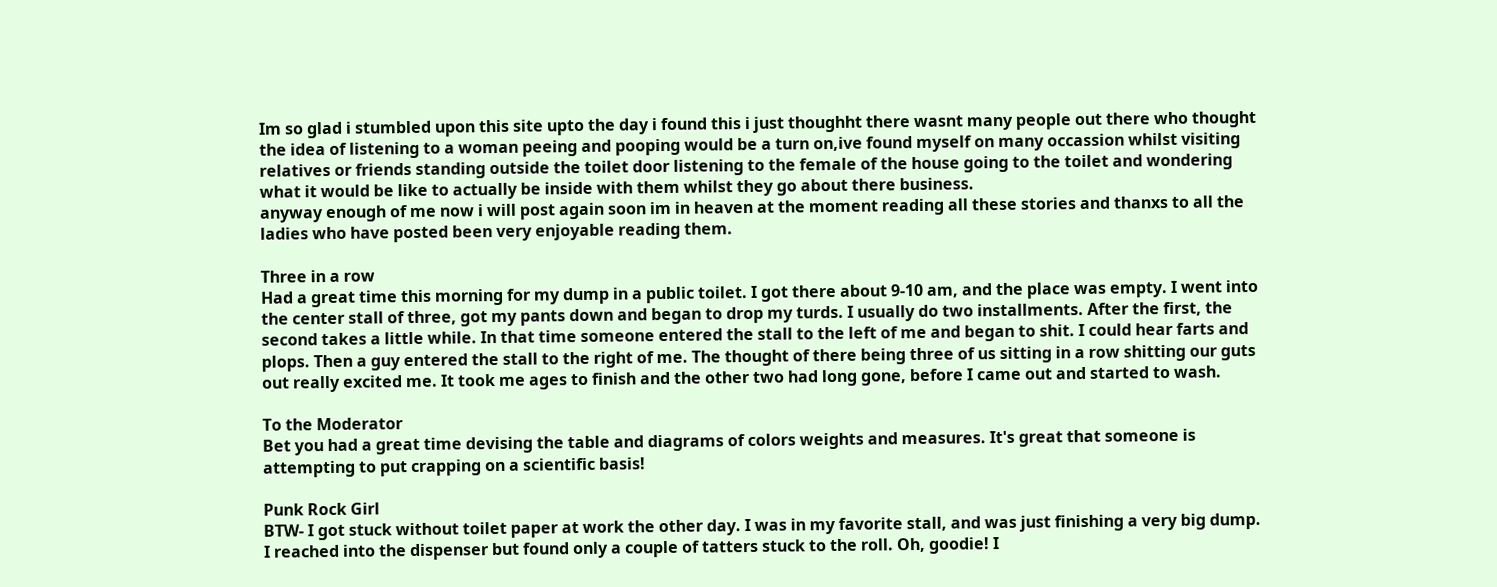Im so glad i stumbled upon this site upto the day i found this i just thoughht there wasnt many people out there who thought the idea of listening to a woman peeing and pooping would be a turn on,ive found myself on many occassion whilst visiting relatives or friends standing outside the toilet door listening to the female of the house going to the toilet and wondering what it would be like to actually be inside with them whilst they go about there business.
anyway enough of me now i will post again soon im in heaven at the moment reading all these stories and thanxs to all the ladies who have posted been very enjoyable reading them.

Three in a row
Had a great time this morning for my dump in a public toilet. I got there about 9-10 am, and the place was empty. I went into the center stall of three, got my pants down and began to drop my turds. I usually do two installments. After the first, the second takes a little while. In that time someone entered the stall to the left of me and began to shit. I could hear farts and plops. Then a guy entered the stall to the right of me. The thought of there being three of us sitting in a row shitting our guts out really excited me. It took me ages to finish and the other two had long gone, before I came out and started to wash.

To the Moderator
Bet you had a great time devising the table and diagrams of colors weights and measures. It's great that someone is attempting to put crapping on a scientific basis!

Punk Rock Girl
BTW- I got stuck without toilet paper at work the other day. I was in my favorite stall, and was just finishing a very big dump. I reached into the dispenser but found only a couple of tatters stuck to the roll. Oh, goodie! I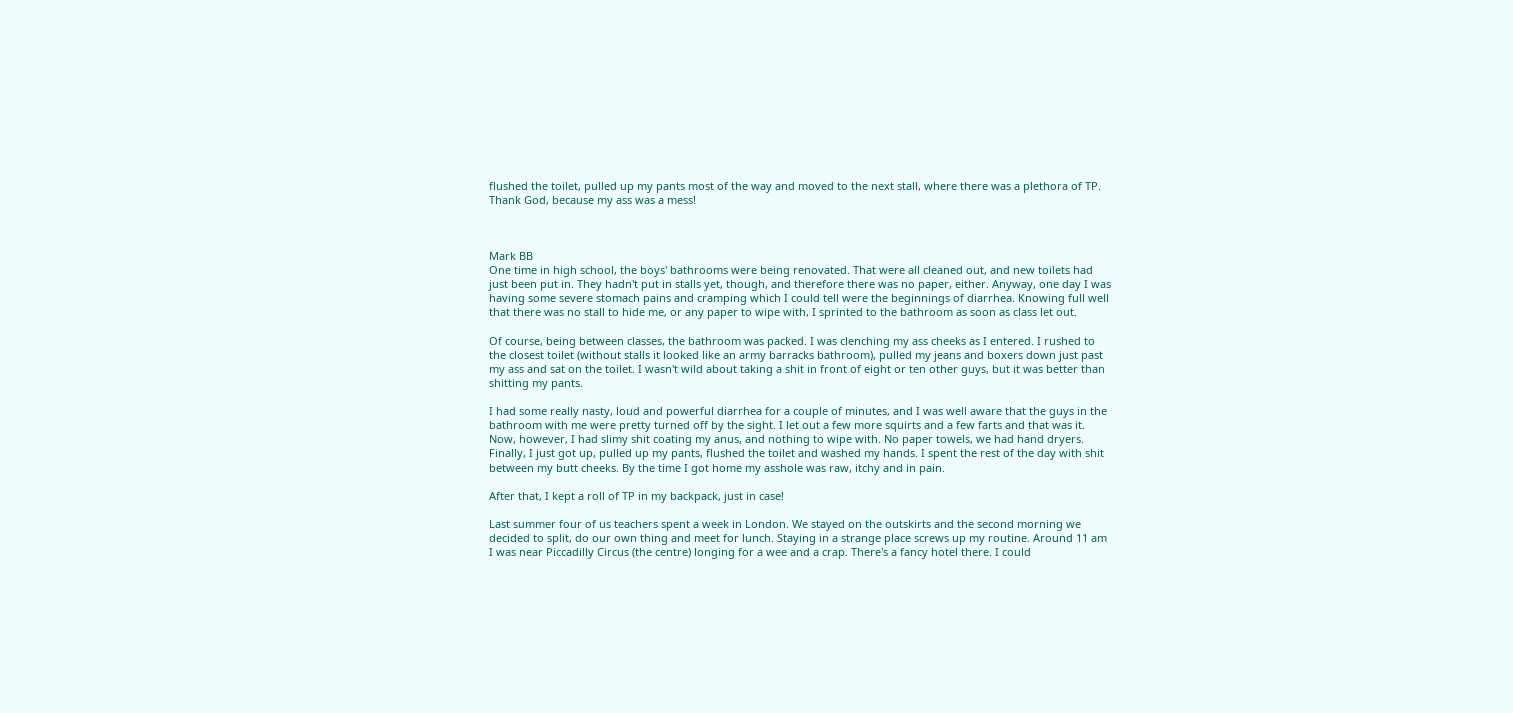flushed the toilet, pulled up my pants most of the way and moved to the next stall, where there was a plethora of TP. Thank God, because my ass was a mess!



Mark BB
One time in high school, the boys' bathrooms were being renovated. That were all cleaned out, and new toilets had just been put in. They hadn't put in stalls yet, though, and therefore there was no paper, either. Anyway, one day I was having some severe stomach pains and cramping which I could tell were the beginnings of diarrhea. Knowing full well that there was no stall to hide me, or any paper to wipe with, I sprinted to the bathroom as soon as class let out.

Of course, being between classes, the bathroom was packed. I was clenching my ass cheeks as I entered. I rushed to the closest toilet (without stalls it looked like an army barracks bathroom), pulled my jeans and boxers down just past my ass and sat on the toilet. I wasn't wild about taking a shit in front of eight or ten other guys, but it was better than shitting my pants.

I had some really nasty, loud and powerful diarrhea for a couple of minutes, and I was well aware that the guys in the bathroom with me were pretty turned off by the sight. I let out a few more squirts and a few farts and that was it. Now, however, I had slimy shit coating my anus, and nothing to wipe with. No paper towels, we had hand dryers. Finally, I just got up, pulled up my pants, flushed the toilet and washed my hands. I spent the rest of the day with shit between my butt cheeks. By the time I got home my asshole was raw, itchy and in pain.

After that, I kept a roll of TP in my backpack, just in case!

Last summer four of us teachers spent a week in London. We stayed on the outskirts and the second morning we decided to split, do our own thing and meet for lunch. Staying in a strange place screws up my routine. Around 11 am I was near Piccadilly Circus (the centre) longing for a wee and a crap. There's a fancy hotel there. I could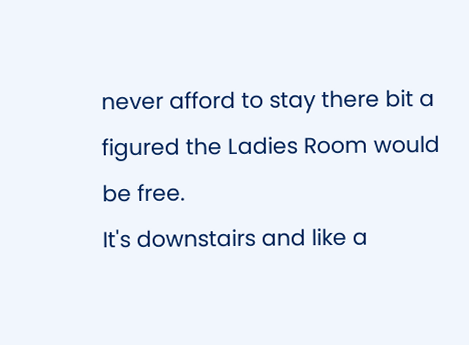never afford to stay there bit a figured the Ladies Room would be free.
It's downstairs and like a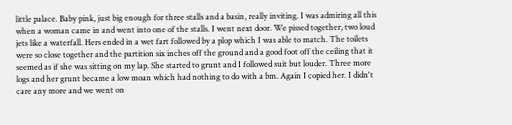little palace. Baby pink, just big enough for three stalls and a basin, really inviting. I was admiring all this when a woman came in and went into one of the stalls. I went next door. We pissed together, two loud jets like a waterfall. Hers ended in a wet fart followed by a plop which I was able to match. The toilets were so close together and the partition six inches off the ground and a good foot off the ceiling that it seemed as if she was sitting on my lap. She started to grunt and I followed suit but louder. Three more logs and her grunt became a low moan which had nothing to do with a bm. Again I copied her. I didn't care any more and we went on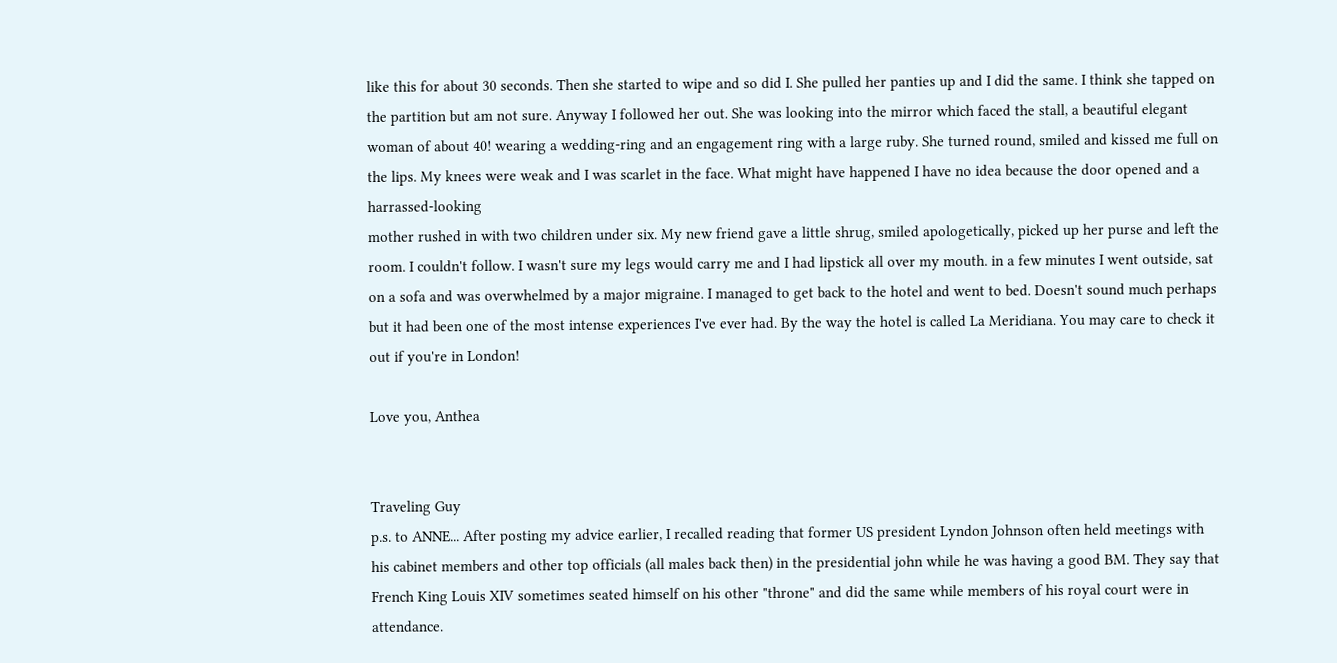like this for about 30 seconds. Then she started to wipe and so did I. She pulled her panties up and I did the same. I think she tapped on the partition but am not sure. Anyway I followed her out. She was looking into the mirror which faced the stall, a beautiful elegant woman of about 40! wearing a wedding-ring and an engagement ring with a large ruby. She turned round, smiled and kissed me full on the lips. My knees were weak and I was scarlet in the face. What might have happened I have no idea because the door opened and a harrassed-looking
mother rushed in with two children under six. My new friend gave a little shrug, smiled apologetically, picked up her purse and left the room. I couldn't follow. I wasn't sure my legs would carry me and I had lipstick all over my mouth. in a few minutes I went outside, sat on a sofa and was overwhelmed by a major migraine. I managed to get back to the hotel and went to bed. Doesn't sound much perhaps but it had been one of the most intense experiences I've ever had. By the way the hotel is called La Meridiana. You may care to check it out if you're in London!

Love you, Anthea


Traveling Guy
p.s. to ANNE... After posting my advice earlier, I recalled reading that former US president Lyndon Johnson often held meetings with his cabinet members and other top officials (all males back then) in the presidential john while he was having a good BM. They say that French King Louis XIV sometimes seated himself on his other "throne" and did the same while members of his royal court were in attendance.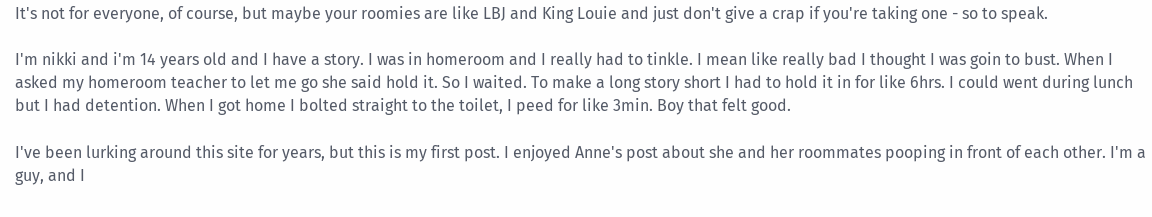It's not for everyone, of course, but maybe your roomies are like LBJ and King Louie and just don't give a crap if you're taking one - so to speak.

I'm nikki and i'm 14 years old and I have a story. I was in homeroom and I really had to tinkle. I mean like really bad I thought I was goin to bust. When I asked my homeroom teacher to let me go she said hold it. So I waited. To make a long story short I had to hold it in for like 6hrs. I could went during lunch but I had detention. When I got home I bolted straight to the toilet, I peed for like 3min. Boy that felt good.

I've been lurking around this site for years, but this is my first post. I enjoyed Anne's post about she and her roommates pooping in front of each other. I'm a guy, and I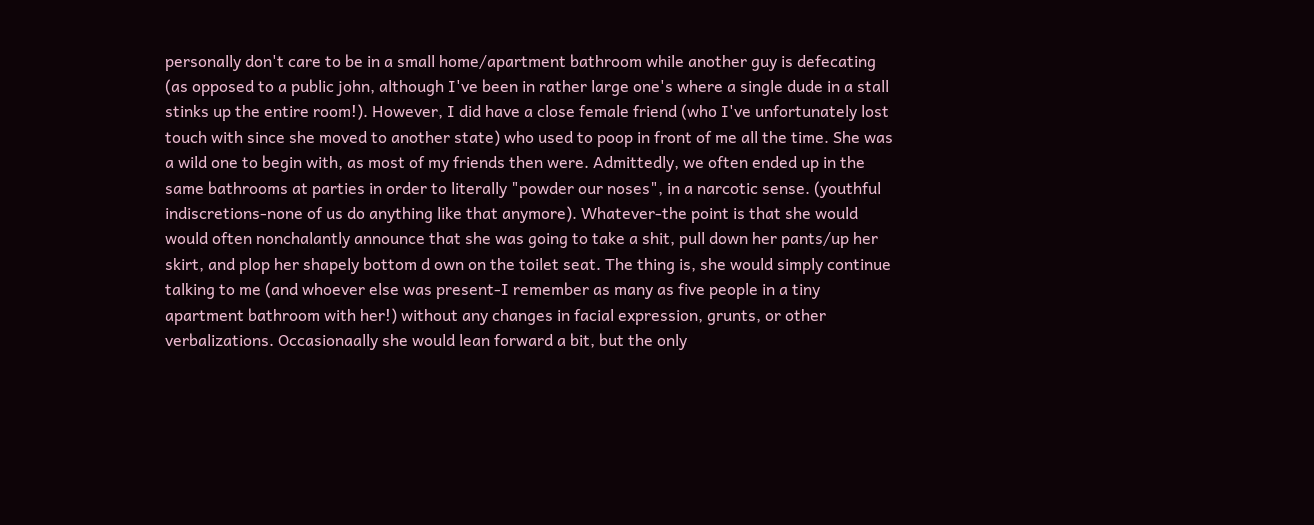personally don't care to be in a small home/apartment bathroom while another guy is defecating (as opposed to a public john, although I've been in rather large one's where a single dude in a stall stinks up the entire room!). However, I did have a close female friend (who I've unfortunately lost touch with since she moved to another state) who used to poop in front of me all the time. She was a wild one to begin with, as most of my friends then were. Admittedly, we often ended up in the same bathrooms at parties in order to literally "powder our noses", in a narcotic sense. (youthful indiscretions-none of us do anything like that anymore). Whatever-the point is that she would would often nonchalantly announce that she was going to take a shit, pull down her pants/up her skirt, and plop her shapely bottom d own on the toilet seat. The thing is, she would simply continue talking to me (and whoever else was present-I remember as many as five people in a tiny apartment bathroom with her!) without any changes in facial expression, grunts, or other verbalizations. Occasionaally she would lean forward a bit, but the only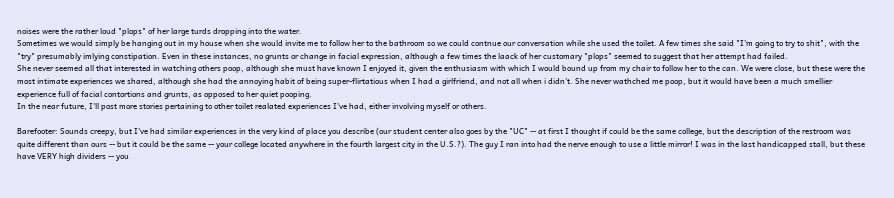noises were the rather loud "plops" of her large turds dropping into the water.
Sometimes we would simply be hanging out in my house when she would invite me to follow her to the bathroom so we could contnue our conversation while she used the toilet. A few times she said "I'm going to try to shit", with the "try" presumably imlying constipation. Even in these instances, no grunts or change in facial expression, although a few times the laack of her customary "plops" seemed to suggest that her attempt had failed.
She never seemed all that interested in watching others poop, although she must have known I enjoyed it, given the enthusiasm with which I would bound up from my chair to follow her to the can. We were close, but these were the most intimate experiences we shared, although she had the annoying habit of being super-flirtatious when I had a girlfriend, and not all when i didn't. She never wathched me poop, but it would have been a much smellier experience full of facial contortions and grunts, as opposed to her quiet pooping.
In the near future, I'll post more stories pertaining to other toilet realated experiences I've had, either involving myself or others.

Barefooter: Sounds creepy, but I've had similar experiences in the very kind of place you describe (our student center also goes by the "UC" -- at first I thought if could be the same college, but the description of the restroom was quite different than ours -- but it could be the same -- your college located anywhere in the fourth largest city in the U.S.?). The guy I ran into had the nerve enough to use a little mirror! I was in the last handicapped stall, but these have VERY high dividers -- you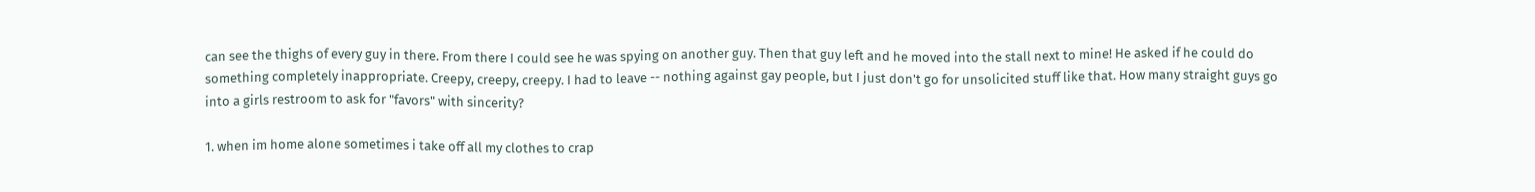can see the thighs of every guy in there. From there I could see he was spying on another guy. Then that guy left and he moved into the stall next to mine! He asked if he could do something completely inappropriate. Creepy, creepy, creepy. I had to leave -- nothing against gay people, but I just don't go for unsolicited stuff like that. How many straight guys go into a girls restroom to ask for "favors" with sincerity?

1. when im home alone sometimes i take off all my clothes to crap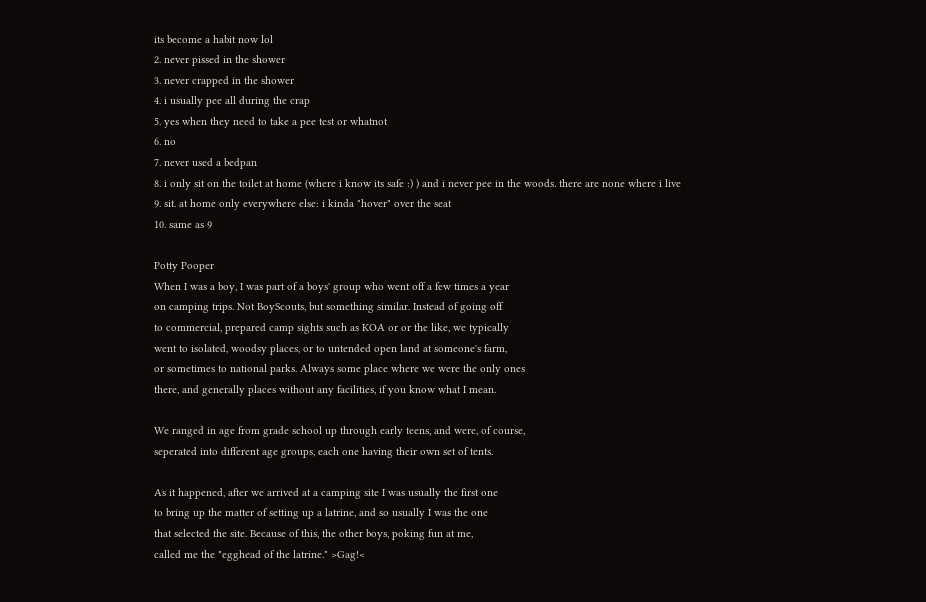its become a habit now lol
2. never pissed in the shower
3. never crapped in the shower
4. i usually pee all during the crap
5. yes when they need to take a pee test or whatnot
6. no
7. never used a bedpan
8. i only sit on the toilet at home (where i know its safe :) ) and i never pee in the woods. there are none where i live
9. sit. at home only everywhere else: i kinda "hover" over the seat
10. same as 9

Potty Pooper
When I was a boy, I was part of a boys' group who went off a few times a year
on camping trips. Not BoyScouts, but something similar. Instead of going off
to commercial, prepared camp sights such as KOA or or the like, we typically
went to isolated, woodsy places, or to untended open land at someone's farm,
or sometimes to national parks. Always some place where we were the only ones
there, and generally places without any facilities, if you know what I mean.

We ranged in age from grade school up through early teens, and were, of course,
seperated into different age groups, each one having their own set of tents.

As it happened, after we arrived at a camping site I was usually the first one
to bring up the matter of setting up a latrine, and so usually I was the one
that selected the site. Because of this, the other boys, poking fun at me,
called me the "egghead of the latrine." >Gag!<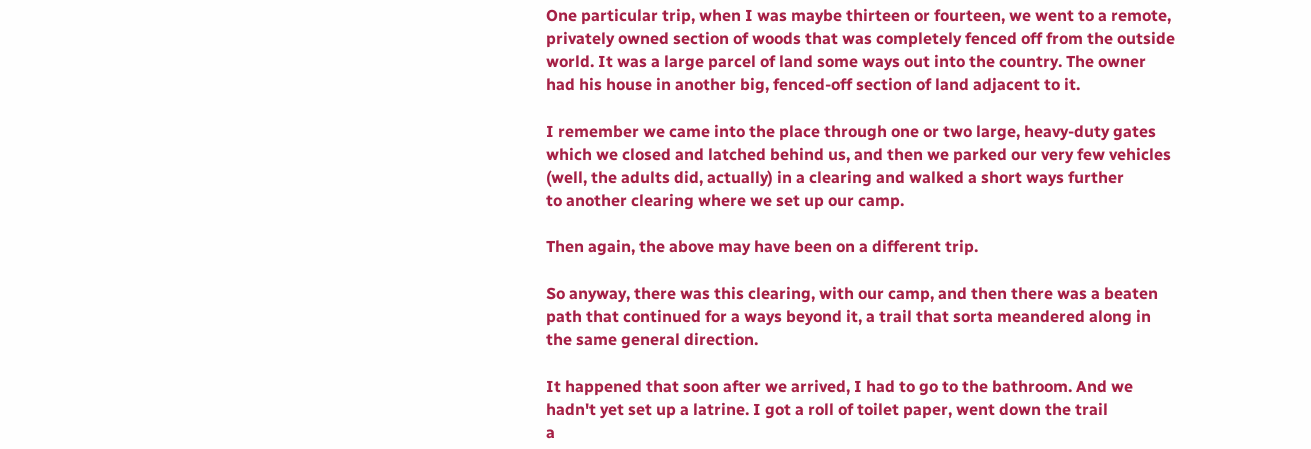One particular trip, when I was maybe thirteen or fourteen, we went to a remote,
privately owned section of woods that was completely fenced off from the outside
world. It was a large parcel of land some ways out into the country. The owner
had his house in another big, fenced-off section of land adjacent to it.

I remember we came into the place through one or two large, heavy-duty gates
which we closed and latched behind us, and then we parked our very few vehicles
(well, the adults did, actually) in a clearing and walked a short ways further
to another clearing where we set up our camp.

Then again, the above may have been on a different trip.

So anyway, there was this clearing, with our camp, and then there was a beaten
path that continued for a ways beyond it, a trail that sorta meandered along in
the same general direction.

It happened that soon after we arrived, I had to go to the bathroom. And we
hadn't yet set up a latrine. I got a roll of toilet paper, went down the trail
a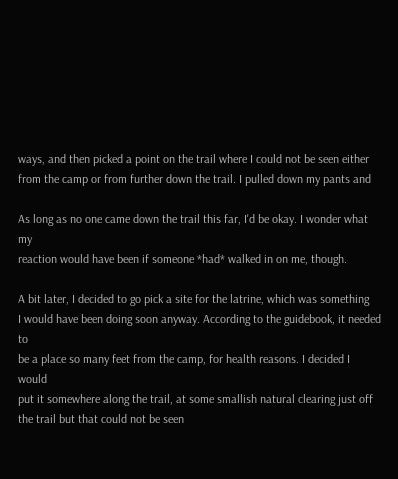ways, and then picked a point on the trail where I could not be seen either
from the camp or from further down the trail. I pulled down my pants and

As long as no one came down the trail this far, I'd be okay. I wonder what my
reaction would have been if someone *had* walked in on me, though.

A bit later, I decided to go pick a site for the latrine, which was something
I would have been doing soon anyway. According to the guidebook, it needed to
be a place so many feet from the camp, for health reasons. I decided I would
put it somewhere along the trail, at some smallish natural clearing just off
the trail but that could not be seen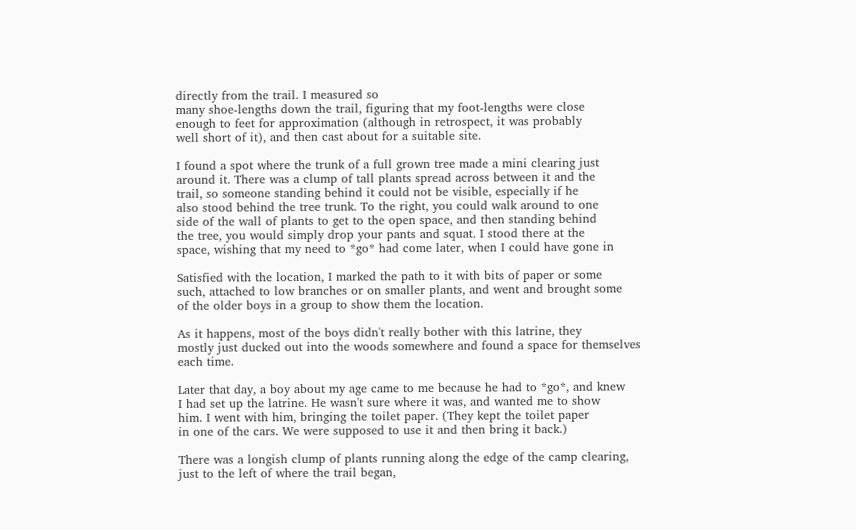directly from the trail. I measured so
many shoe-lengths down the trail, figuring that my foot-lengths were close
enough to feet for approximation (although in retrospect, it was probably
well short of it), and then cast about for a suitable site.

I found a spot where the trunk of a full grown tree made a mini clearing just
around it. There was a clump of tall plants spread across between it and the
trail, so someone standing behind it could not be visible, especially if he
also stood behind the tree trunk. To the right, you could walk around to one
side of the wall of plants to get to the open space, and then standing behind
the tree, you would simply drop your pants and squat. I stood there at the
space, wishing that my need to *go* had come later, when I could have gone in

Satisfied with the location, I marked the path to it with bits of paper or some
such, attached to low branches or on smaller plants, and went and brought some
of the older boys in a group to show them the location.

As it happens, most of the boys didn't really bother with this latrine, they
mostly just ducked out into the woods somewhere and found a space for themselves
each time.

Later that day, a boy about my age came to me because he had to *go*, and knew
I had set up the latrine. He wasn't sure where it was, and wanted me to show
him. I went with him, bringing the toilet paper. (They kept the toilet paper
in one of the cars. We were supposed to use it and then bring it back.)

There was a longish clump of plants running along the edge of the camp clearing,
just to the left of where the trail began,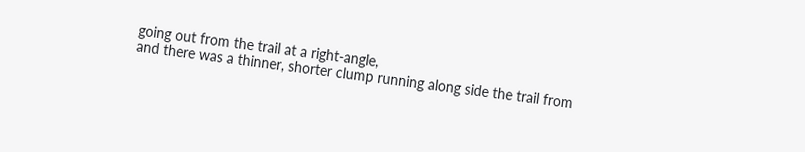going out from the trail at a right-angle,
and there was a thinner, shorter clump running along side the trail from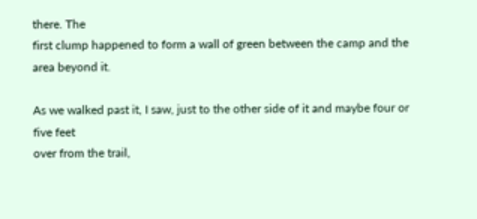there. The
first clump happened to form a wall of green between the camp and the area beyond it.

As we walked past it, I saw, just to the other side of it and maybe four or five feet
over from the trail,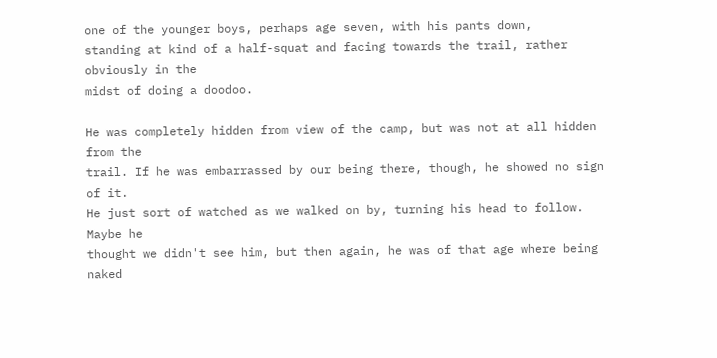one of the younger boys, perhaps age seven, with his pants down,
standing at kind of a half-squat and facing towards the trail, rather obviously in the
midst of doing a doodoo.

He was completely hidden from view of the camp, but was not at all hidden from the
trail. If he was embarrassed by our being there, though, he showed no sign of it.
He just sort of watched as we walked on by, turning his head to follow. Maybe he
thought we didn't see him, but then again, he was of that age where being naked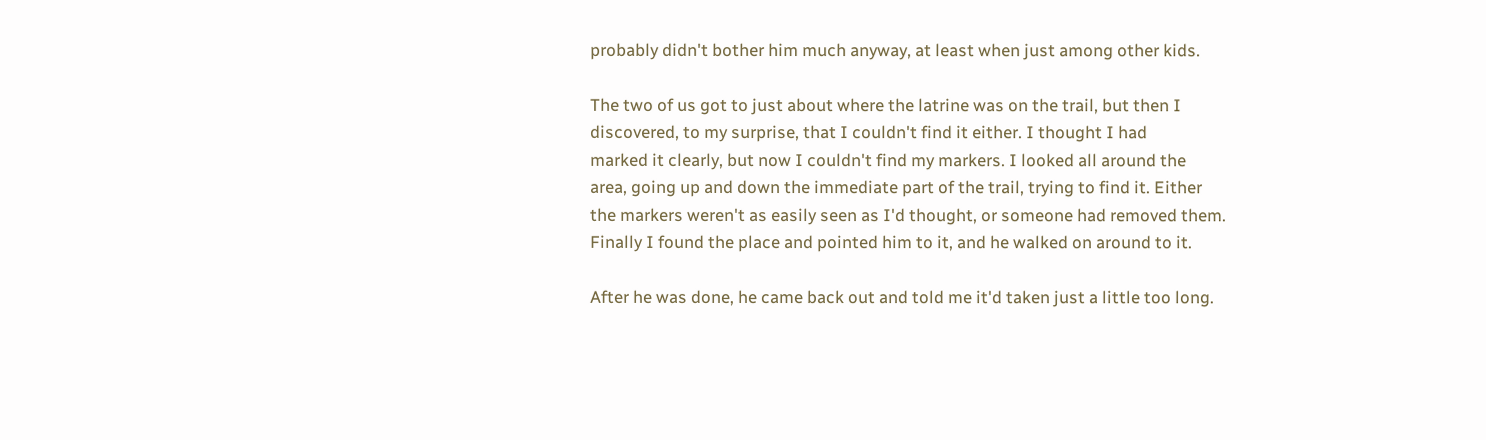probably didn't bother him much anyway, at least when just among other kids.

The two of us got to just about where the latrine was on the trail, but then I
discovered, to my surprise, that I couldn't find it either. I thought I had
marked it clearly, but now I couldn't find my markers. I looked all around the
area, going up and down the immediate part of the trail, trying to find it. Either
the markers weren't as easily seen as I'd thought, or someone had removed them.
Finally I found the place and pointed him to it, and he walked on around to it.

After he was done, he came back out and told me it'd taken just a little too long.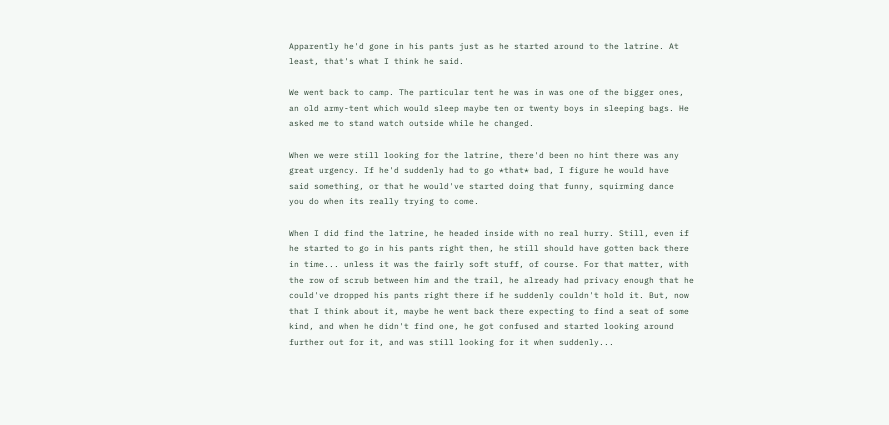Apparently he'd gone in his pants just as he started around to the latrine. At
least, that's what I think he said.

We went back to camp. The particular tent he was in was one of the bigger ones,
an old army-tent which would sleep maybe ten or twenty boys in sleeping bags. He
asked me to stand watch outside while he changed.

When we were still looking for the latrine, there'd been no hint there was any
great urgency. If he'd suddenly had to go *that* bad, I figure he would have
said something, or that he would've started doing that funny, squirming dance
you do when its really trying to come.

When I did find the latrine, he headed inside with no real hurry. Still, even if
he started to go in his pants right then, he still should have gotten back there
in time... unless it was the fairly soft stuff, of course. For that matter, with
the row of scrub between him and the trail, he already had privacy enough that he
could've dropped his pants right there if he suddenly couldn't hold it. But, now
that I think about it, maybe he went back there expecting to find a seat of some
kind, and when he didn't find one, he got confused and started looking around
further out for it, and was still looking for it when suddenly...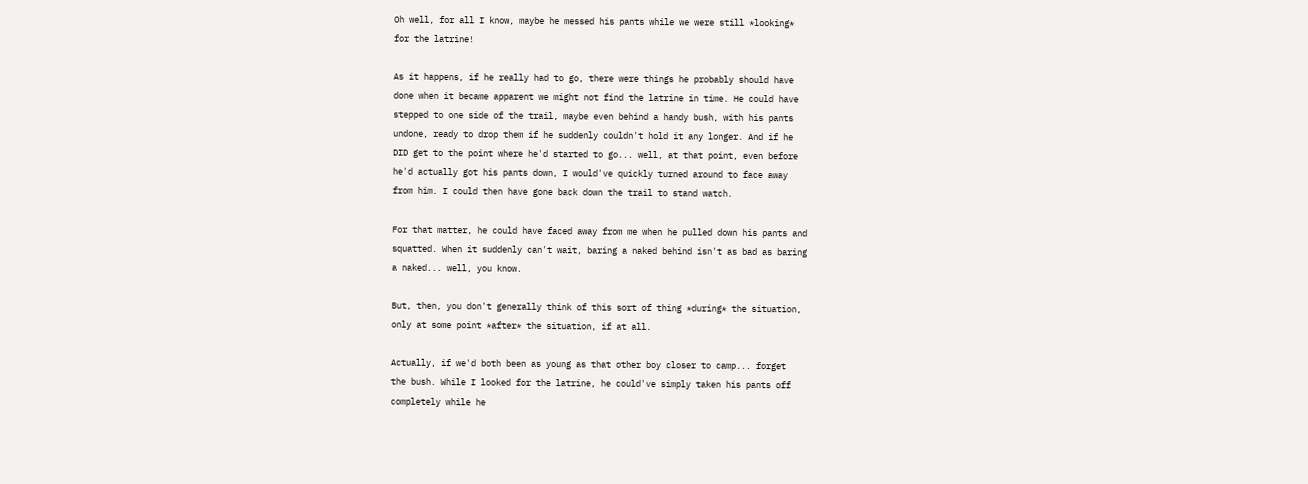Oh well, for all I know, maybe he messed his pants while we were still *looking*
for the latrine!

As it happens, if he really had to go, there were things he probably should have
done when it became apparent we might not find the latrine in time. He could have
stepped to one side of the trail, maybe even behind a handy bush, with his pants
undone, ready to drop them if he suddenly couldn't hold it any longer. And if he
DID get to the point where he'd started to go... well, at that point, even before
he'd actually got his pants down, I would've quickly turned around to face away
from him. I could then have gone back down the trail to stand watch.

For that matter, he could have faced away from me when he pulled down his pants and
squatted. When it suddenly can't wait, baring a naked behind isn't as bad as baring
a naked... well, you know.

But, then, you don't generally think of this sort of thing *during* the situation,
only at some point *after* the situation, if at all.

Actually, if we'd both been as young as that other boy closer to camp... forget
the bush. While I looked for the latrine, he could've simply taken his pants off
completely while he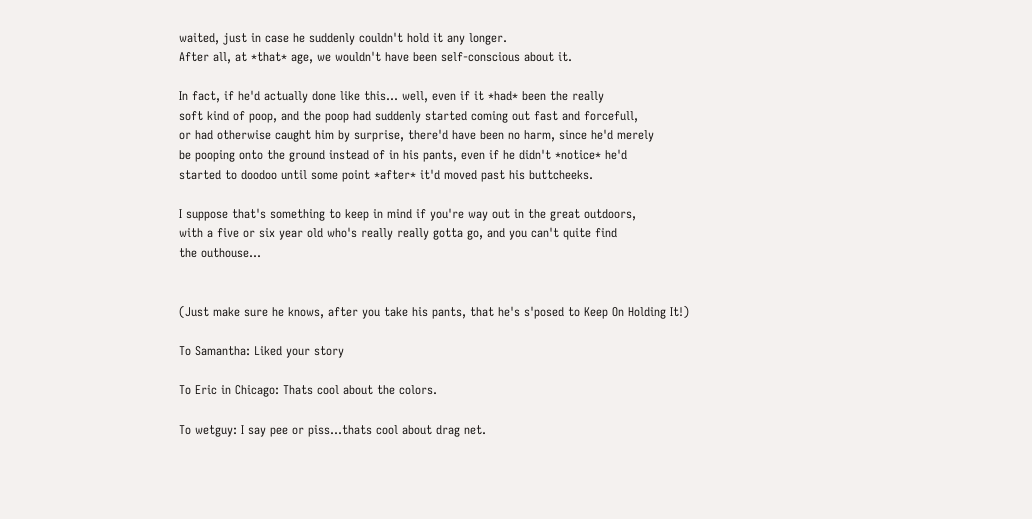waited, just in case he suddenly couldn't hold it any longer.
After all, at *that* age, we wouldn't have been self-conscious about it.

In fact, if he'd actually done like this... well, even if it *had* been the really
soft kind of poop, and the poop had suddenly started coming out fast and forcefull,
or had otherwise caught him by surprise, there'd have been no harm, since he'd merely
be pooping onto the ground instead of in his pants, even if he didn't *notice* he'd
started to doodoo until some point *after* it'd moved past his buttcheeks.

I suppose that's something to keep in mind if you're way out in the great outdoors,
with a five or six year old who's really really gotta go, and you can't quite find
the outhouse...


(Just make sure he knows, after you take his pants, that he's s'posed to Keep On Holding It!)

To Samantha: Liked your story

To Eric in Chicago: Thats cool about the colors.

To wetguy: I say pee or piss...thats cool about drag net.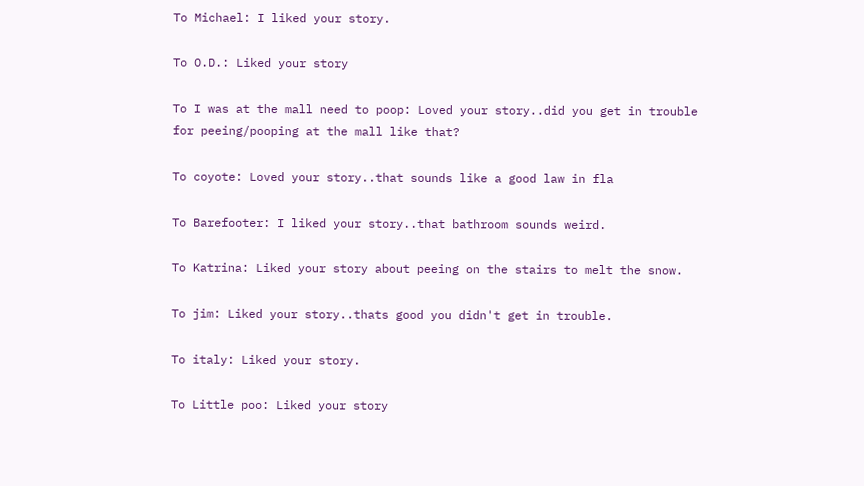To Michael: I liked your story.

To O.D.: Liked your story

To I was at the mall need to poop: Loved your story..did you get in trouble for peeing/pooping at the mall like that?

To coyote: Loved your story..that sounds like a good law in fla

To Barefooter: I liked your story..that bathroom sounds weird.

To Katrina: Liked your story about peeing on the stairs to melt the snow.

To jim: Liked your story..thats good you didn't get in trouble.

To italy: Liked your story.

To Little poo: Liked your story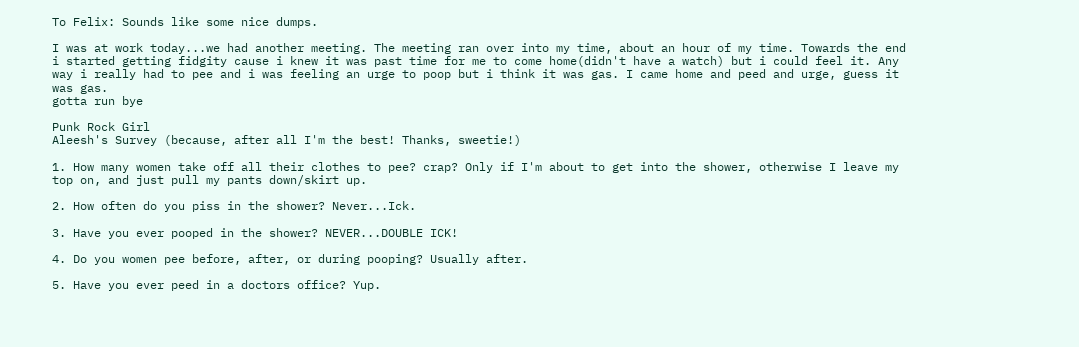To Felix: Sounds like some nice dumps.

I was at work today...we had another meeting. The meeting ran over into my time, about an hour of my time. Towards the end i started getting fidgity cause i knew it was past time for me to come home(didn't have a watch) but i could feel it. Any way i really had to pee and i was feeling an urge to poop but i think it was gas. I came home and peed and urge, guess it was gas.
gotta run bye

Punk Rock Girl
Aleesh's Survey (because, after all I'm the best! Thanks, sweetie!)

1. How many women take off all their clothes to pee? crap? Only if I'm about to get into the shower, otherwise I leave my top on, and just pull my pants down/skirt up.

2. How often do you piss in the shower? Never...Ick.

3. Have you ever pooped in the shower? NEVER...DOUBLE ICK!

4. Do you women pee before, after, or during pooping? Usually after.

5. Have you ever peed in a doctors office? Yup.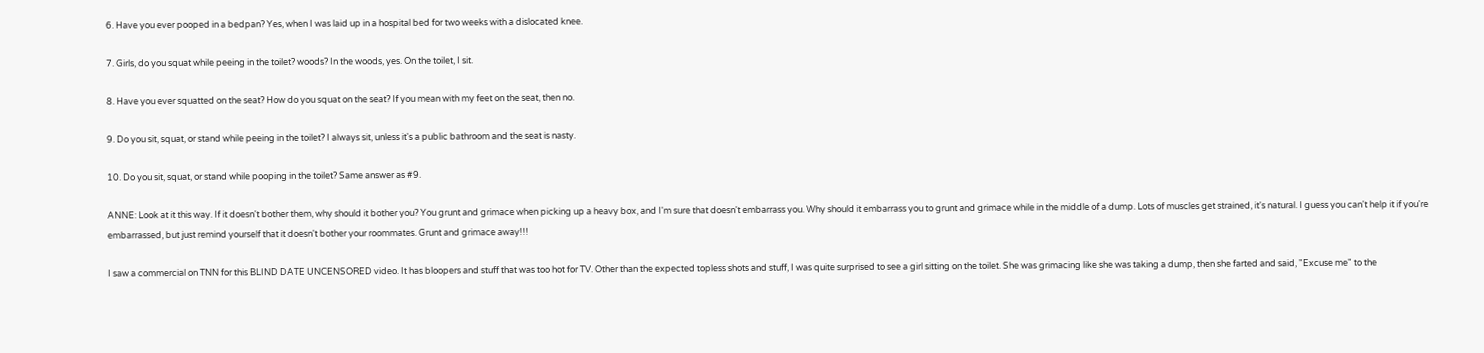6. Have you ever pooped in a bedpan? Yes, when I was laid up in a hospital bed for two weeks with a dislocated knee.

7. Girls, do you squat while peeing in the toilet? woods? In the woods, yes. On the toilet, I sit.

8. Have you ever squatted on the seat? How do you squat on the seat? If you mean with my feet on the seat, then no.

9. Do you sit, squat, or stand while peeing in the toilet? I always sit, unless it's a public bathroom and the seat is nasty.

10. Do you sit, squat, or stand while pooping in the toilet? Same answer as #9.

ANNE: Look at it this way. If it doesn't bother them, why should it bother you? You grunt and grimace when picking up a heavy box, and I'm sure that doesn't embarrass you. Why should it embarrass you to grunt and grimace while in the middle of a dump. Lots of muscles get strained, it's natural. I guess you can't help it if you're embarrassed, but just remind yourself that it doesn't bother your roommates. Grunt and grimace away!!!

I saw a commercial on TNN for this BLIND DATE UNCENSORED video. It has bloopers and stuff that was too hot for TV. Other than the expected topless shots and stuff, I was quite surprised to see a girl sitting on the toilet. She was grimacing like she was taking a dump, then she farted and said, "Excuse me" to the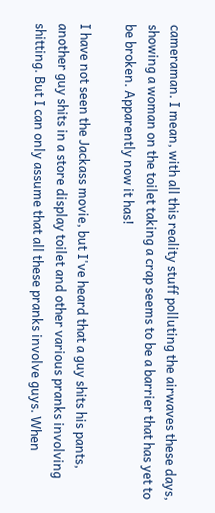cameraman. I mean, with all this reality stuff polluting the airwaves these days, showing a woman on the toilet taking a crap seems to be a barrier that has yet to be broken. Apparently now it has!

I have not seen the Jackass movie, but I've heard that a guy shits his pants, another guy shits in a store display toilet and other various pranks involving shitting. But I can only assume that all these pranks involve guys. When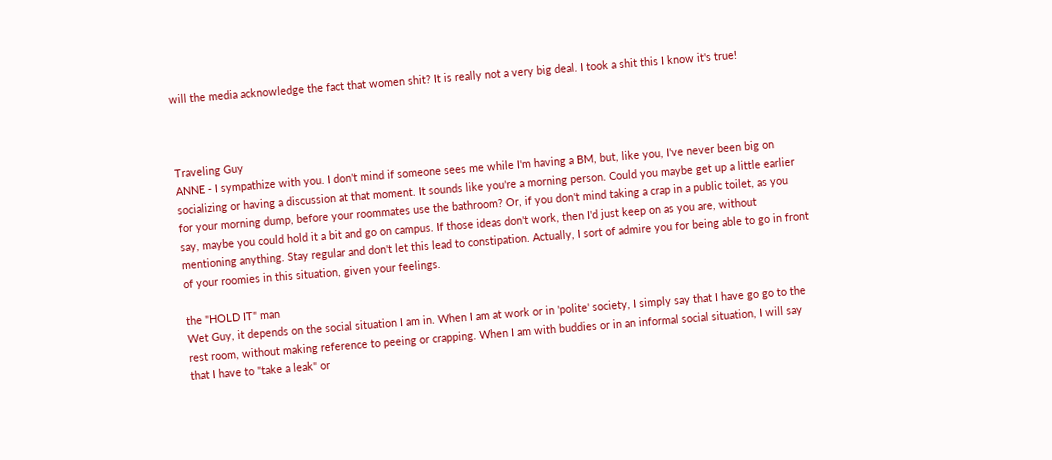will the media acknowledge the fact that women shit? It is really not a very big deal. I took a shit this I know it's true!



Traveling Guy
ANNE - I sympathize with you. I don't mind if someone sees me while I'm having a BM, but, like you, I've never been big on socializing or having a discussion at that moment. It sounds like you're a morning person. Could you maybe get up a little earlier for your morning dump, before your roommates use the bathroom? Or, if you don't mind taking a crap in a public toilet, as you say, maybe you could hold it a bit and go on campus. If those ideas don't work, then I'd just keep on as you are, without mentioning anything. Stay regular and don't let this lead to constipation. Actually, I sort of admire you for being able to go in front of your roomies in this situation, given your feelings.

the "HOLD IT" man
Wet Guy, it depends on the social situation I am in. When I am at work or in 'polite' society, I simply say that I have go go to the rest room, without making reference to peeing or crapping. When I am with buddies or in an informal social situation, I will say that I have to "take a leak" or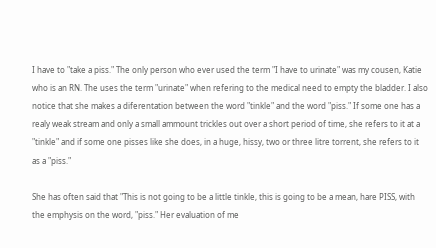I have to "take a piss." The only person who ever used the term "I have to urinate" was my cousen, Katie who is an RN. The uses the term "urinate" when refering to the medical need to empty the bladder. I also notice that she makes a diferentation between the word "tinkle" and the word "piss." If some one has a realy weak stream and only a small ammount trickles out over a short period of time, she refers to it at a "tinkle" and if some one pisses like she does, in a huge, hissy, two or three litre torrent, she refers to it as a "piss."

She has often said that "This is not going to be a little tinkle, this is going to be a mean, hare PISS, with the emphysis on the word, "piss." Her evaluation of me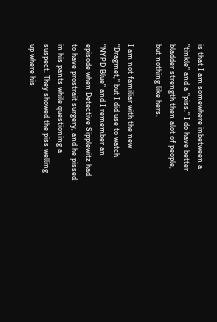is that I am somewhere inbetween a "tinkle" and a "piss." I do have better bladder strength then alot of people, but nothing like hers.

I am not familiar with the new "Dragmet," but I did use to watch "NYPD Blue" and I remember an episode when Detective Sipplewitz had to have prostrait surgery, and he pissed in his pants while questioning a suspect. They showed the piss welling up where his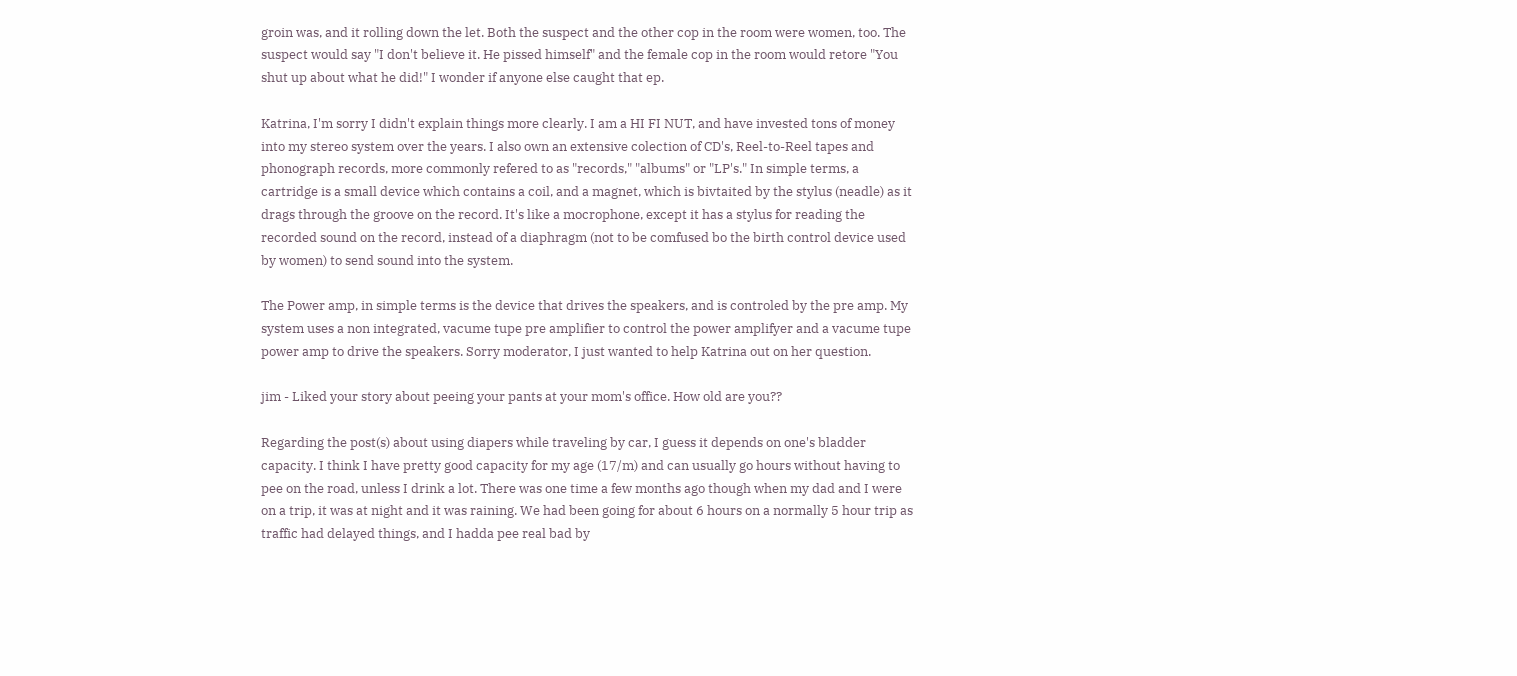groin was, and it rolling down the let. Both the suspect and the other cop in the room were women, too. The suspect would say "I don't believe it. He pissed himself" and the female cop in the room would retore "You shut up about what he did!" I wonder if anyone else caught that ep.

Katrina, I'm sorry I didn't explain things more clearly. I am a HI FI NUT, and have invested tons of money into my stereo system over the years. I also own an extensive colection of CD's, Reel-to-Reel tapes and phonograph records, more commonly refered to as "records," "albums" or "LP's." In simple terms, a cartridge is a small device which contains a coil, and a magnet, which is bivtaited by the stylus (neadle) as it drags through the groove on the record. It's like a mocrophone, except it has a stylus for reading the recorded sound on the record, instead of a diaphragm (not to be comfused bo the birth control device used by women) to send sound into the system.

The Power amp, in simple terms is the device that drives the speakers, and is controled by the pre amp. My system uses a non integrated, vacume tupe pre amplifier to control the power amplifyer and a vacume tupe power amp to drive the speakers. Sorry moderator, I just wanted to help Katrina out on her question.

jim - Liked your story about peeing your pants at your mom's office. How old are you??

Regarding the post(s) about using diapers while traveling by car, I guess it depends on one's bladder capacity. I think I have pretty good capacity for my age (17/m) and can usually go hours without having to pee on the road, unless I drink a lot. There was one time a few months ago though when my dad and I were on a trip, it was at night and it was raining. We had been going for about 6 hours on a normally 5 hour trip as traffic had delayed things, and I hadda pee real bad by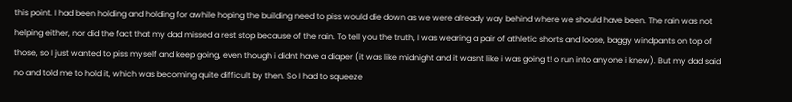this point. I had been holding and holding for awhile hoping the building need to piss would die down as we were already way behind where we should have been. The rain was not helping either, nor did the fact that my dad missed a rest stop because of the rain. To tell you the truth, I was wearing a pair of athletic shorts and loose, baggy windpants on top of those, so I just wanted to piss myself and keep going, even though i didnt have a diaper (it was like midnight and it wasnt like i was going t! o run into anyone i knew). But my dad said no and told me to hold it, which was becoming quite difficult by then. So I had to squeeze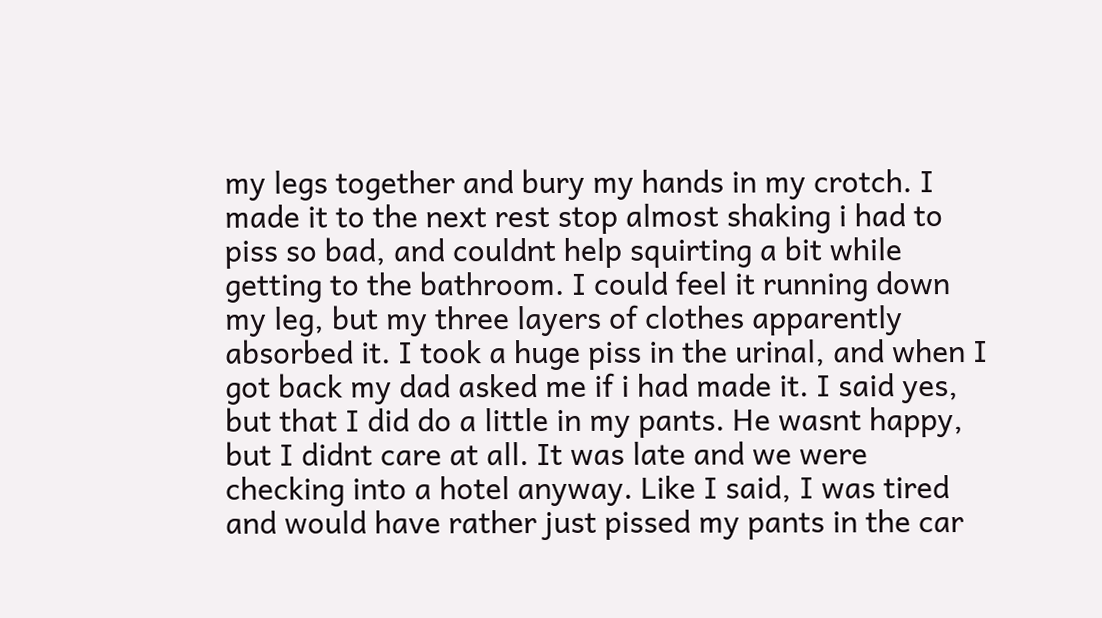my legs together and bury my hands in my crotch. I made it to the next rest stop almost shaking i had to piss so bad, and couldnt help squirting a bit while getting to the bathroom. I could feel it running down my leg, but my three layers of clothes apparently absorbed it. I took a huge piss in the urinal, and when I got back my dad asked me if i had made it. I said yes, but that I did do a little in my pants. He wasnt happy, but I didnt care at all. It was late and we were checking into a hotel anyway. Like I said, I was tired and would have rather just pissed my pants in the car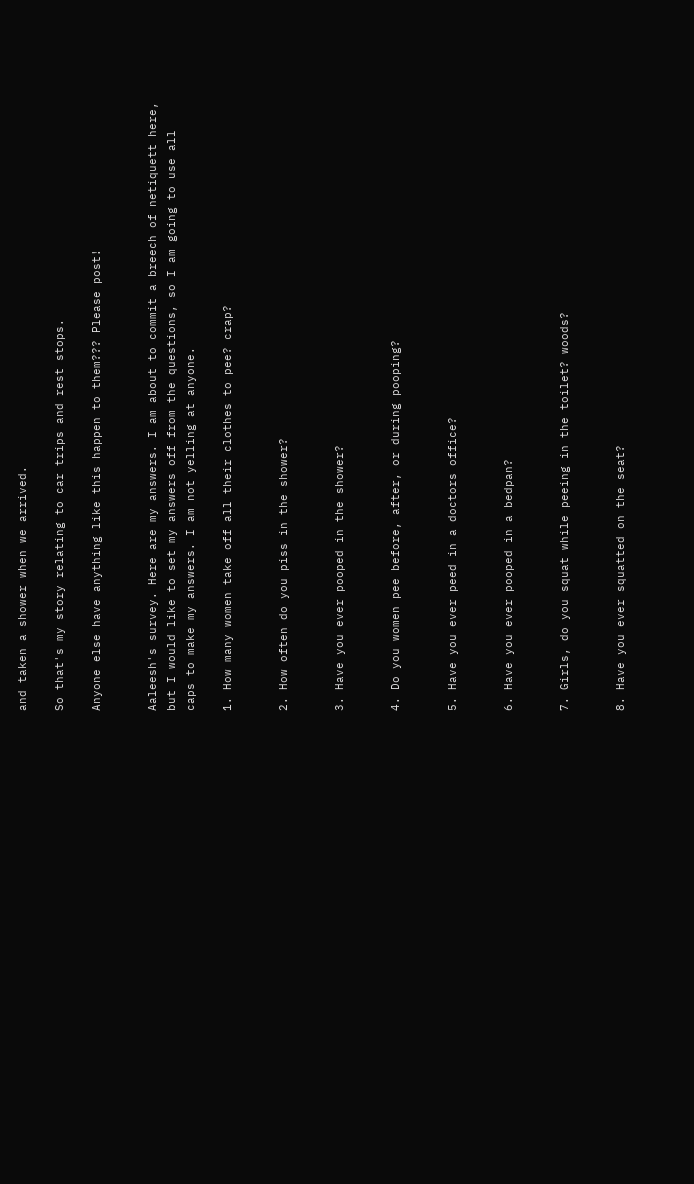and taken a shower when we arrived.

So that's my story relating to car trips and rest stops.

Anyone else have anything like this happen to them??? Please post!


Aaleesh's survey. Here are my answers. I am about to commit a breech of netiquett here, but I would like to set my answers off from the questions, so I am going to use all caps to make my answers. I am not yelling at anyone.

1. How many women take off all their clothes to pee? crap?


2. How often do you piss in the shower?


3. Have you ever pooped in the shower?


4. Do you women pee before, after, or during pooping?


5. Have you ever peed in a doctors office?


6. Have you ever pooped in a bedpan?


7. Girls, do you squat while peeing in the toilet? woods?


8. Have you ever squatted on the seat?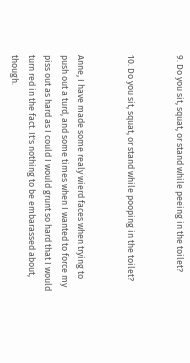9. Do you sit, squat, or stand while peeing in the toilet?


10. Do you sit, squat, or stand while pooping in the toilet?


Anne, I have made some realy wierd faces when trying to push out a turd, and some times when I wanted to force my piss out as hard as I could I would grunt so hard that I would turn red in the fact. It's nothing to be embarassed about, though.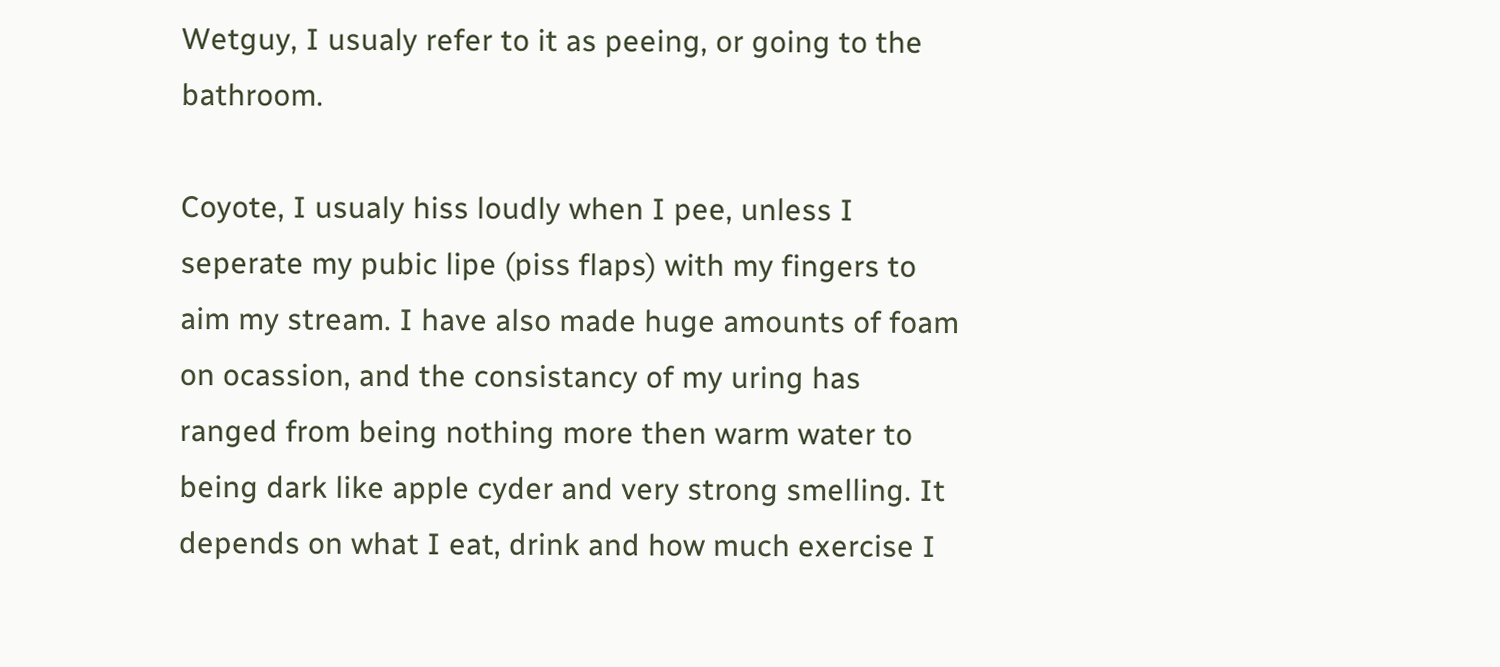Wetguy, I usualy refer to it as peeing, or going to the bathroom.

Coyote, I usualy hiss loudly when I pee, unless I seperate my pubic lipe (piss flaps) with my fingers to aim my stream. I have also made huge amounts of foam on ocassion, and the consistancy of my uring has ranged from being nothing more then warm water to being dark like apple cyder and very strong smelling. It depends on what I eat, drink and how much exercise I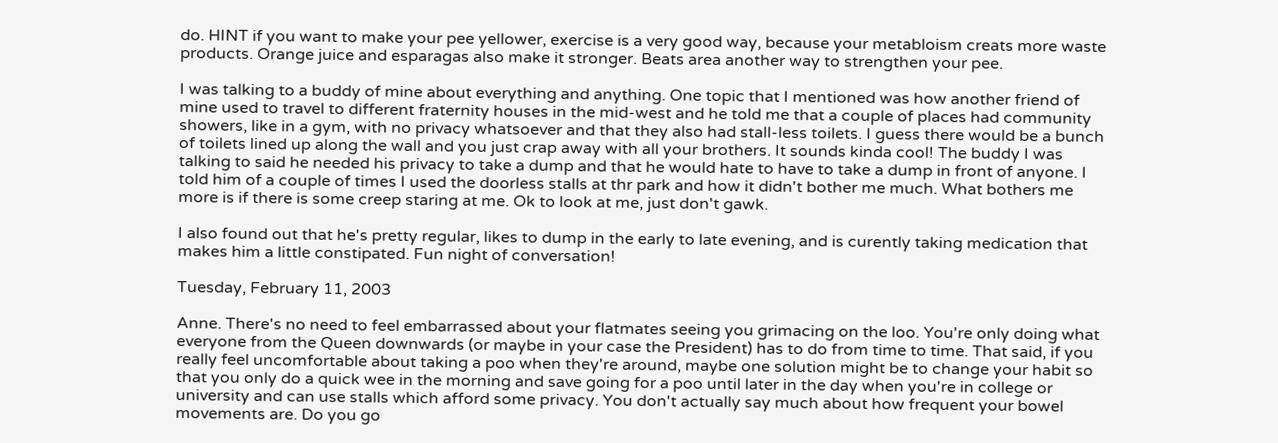do. HINT if you want to make your pee yellower, exercise is a very good way, because your metabloism creats more waste products. Orange juice and esparagas also make it stronger. Beats area another way to strengthen your pee.

I was talking to a buddy of mine about everything and anything. One topic that I mentioned was how another friend of mine used to travel to different fraternity houses in the mid-west and he told me that a couple of places had community showers, like in a gym, with no privacy whatsoever and that they also had stall-less toilets. I guess there would be a bunch of toilets lined up along the wall and you just crap away with all your brothers. It sounds kinda cool! The buddy I was talking to said he needed his privacy to take a dump and that he would hate to have to take a dump in front of anyone. I told him of a couple of times I used the doorless stalls at thr park and how it didn't bother me much. What bothers me more is if there is some creep staring at me. Ok to look at me, just don't gawk.

I also found out that he's pretty regular, likes to dump in the early to late evening, and is curently taking medication that makes him a little constipated. Fun night of conversation!

Tuesday, February 11, 2003

Anne. There's no need to feel embarrassed about your flatmates seeing you grimacing on the loo. You're only doing what everyone from the Queen downwards (or maybe in your case the President) has to do from time to time. That said, if you really feel uncomfortable about taking a poo when they're around, maybe one solution might be to change your habit so that you only do a quick wee in the morning and save going for a poo until later in the day when you're in college or university and can use stalls which afford some privacy. You don't actually say much about how frequent your bowel movements are. Do you go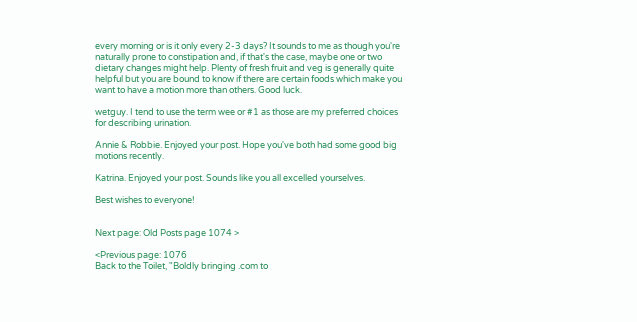every morning or is it only every 2-3 days? It sounds to me as though you're naturally prone to constipation and, if that's the case, maybe one or two dietary changes might help. Plenty of fresh fruit and veg is generally quite helpful but you are bound to know if there are certain foods which make you want to have a motion more than others. Good luck.

wetguy. I tend to use the term wee or #1 as those are my preferred choices for describing urination.

Annie & Robbie. Enjoyed your post. Hope you've both had some good big motions recently.

Katrina. Enjoyed your post. Sounds like you all excelled yourselves.

Best wishes to everyone!


Next page: Old Posts page 1074 >

<Previous page: 1076
Back to the Toilet, "Boldly bringing .com to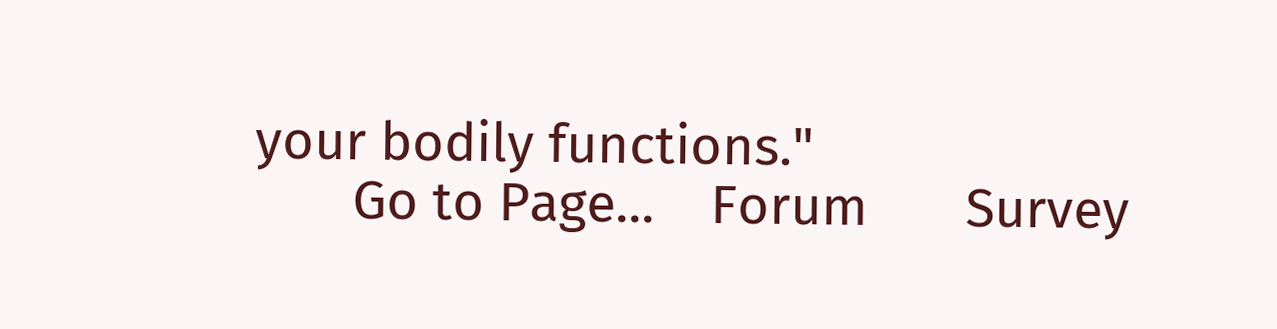your bodily functions."
       Go to Page...    Forum       Survey